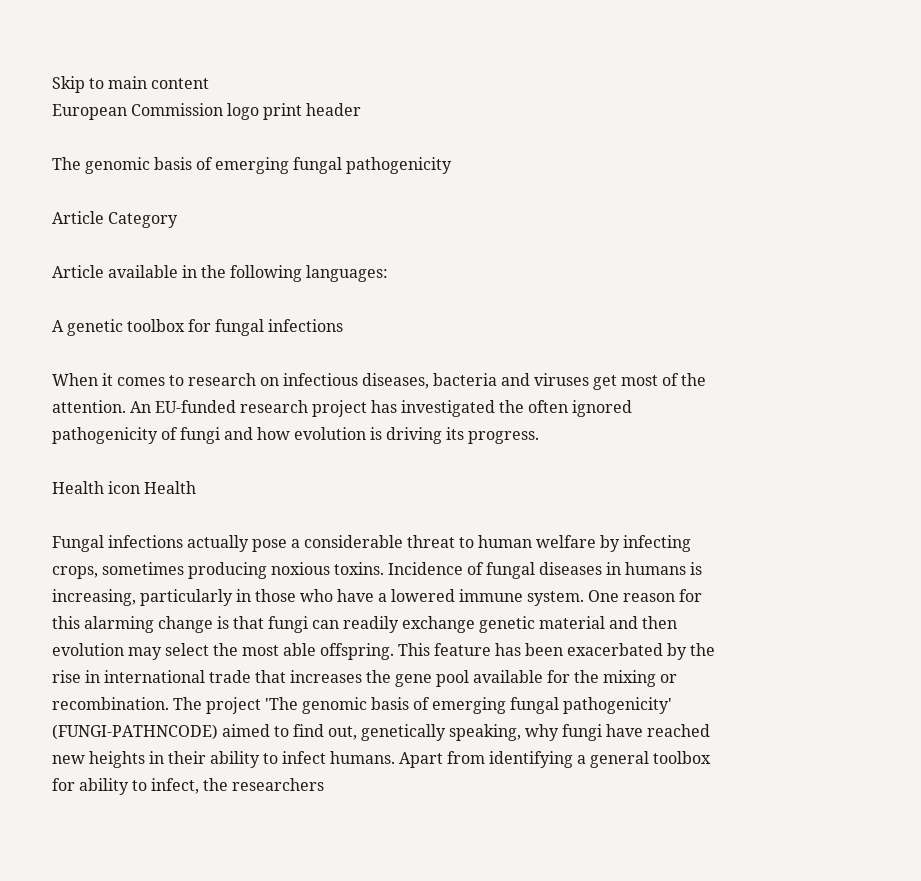Skip to main content
European Commission logo print header

The genomic basis of emerging fungal pathogenicity

Article Category

Article available in the following languages:

A genetic toolbox for fungal infections

When it comes to research on infectious diseases, bacteria and viruses get most of the attention. An EU-funded research project has investigated the often ignored pathogenicity of fungi and how evolution is driving its progress.

Health icon Health

Fungal infections actually pose a considerable threat to human welfare by infecting crops, sometimes producing noxious toxins. Incidence of fungal diseases in humans is increasing, particularly in those who have a lowered immune system. One reason for this alarming change is that fungi can readily exchange genetic material and then evolution may select the most able offspring. This feature has been exacerbated by the rise in international trade that increases the gene pool available for the mixing or recombination. The project 'The genomic basis of emerging fungal pathogenicity' (FUNGI-PATHNCODE) aimed to find out, genetically speaking, why fungi have reached new heights in their ability to infect humans. Apart from identifying a general toolbox for ability to infect, the researchers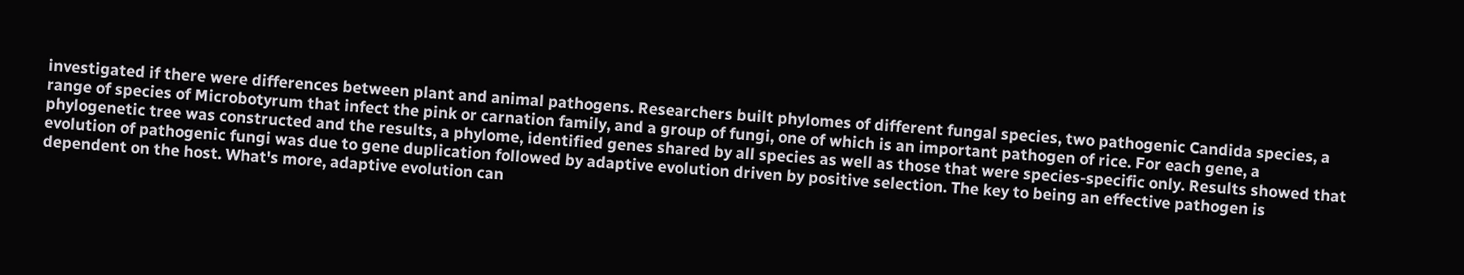investigated if there were differences between plant and animal pathogens. Researchers built phylomes of different fungal species, two pathogenic Candida species, a range of species of Microbotyrum that infect the pink or carnation family, and a group of fungi, one of which is an important pathogen of rice. For each gene, a phylogenetic tree was constructed and the results, a phylome, identified genes shared by all species as well as those that were species-specific only. Results showed that evolution of pathogenic fungi was due to gene duplication followed by adaptive evolution driven by positive selection. The key to being an effective pathogen is dependent on the host. What's more, adaptive evolution can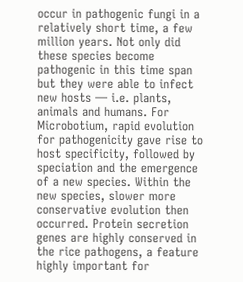occur in pathogenic fungi in a relatively short time, a few million years. Not only did these species become pathogenic in this time span but they were able to infect new hosts — i.e. plants, animals and humans. For Microbotium, rapid evolution for pathogenicity gave rise to host specificity, followed by speciation and the emergence of a new species. Within the new species, slower more conservative evolution then occurred. Protein secretion genes are highly conserved in the rice pathogens, a feature highly important for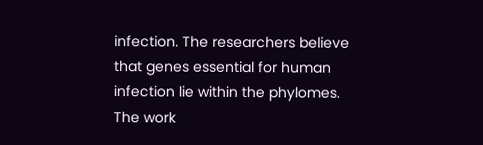infection. The researchers believe that genes essential for human infection lie within the phylomes. The work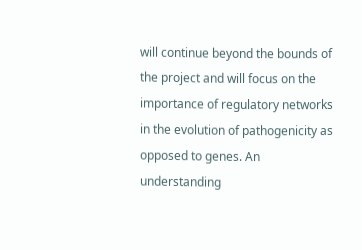will continue beyond the bounds of the project and will focus on the importance of regulatory networks in the evolution of pathogenicity as opposed to genes. An understanding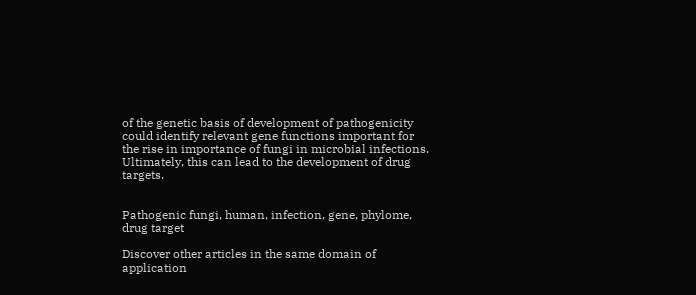of the genetic basis of development of pathogenicity could identify relevant gene functions important for the rise in importance of fungi in microbial infections. Ultimately, this can lead to the development of drug targets.


Pathogenic fungi, human, infection, gene, phylome, drug target

Discover other articles in the same domain of application